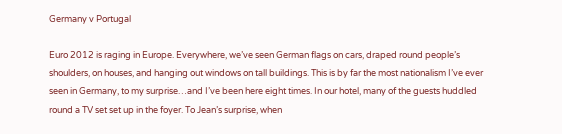Germany v Portugal

Euro 2012 is raging in Europe. Everywhere, we’ve seen German flags on cars, draped round people’s shoulders, on houses, and hanging out windows on tall buildings. This is by far the most nationalism I’ve ever seen in Germany, to my surprise…and I’ve been here eight times. In our hotel, many of the guests huddled round a TV set set up in the foyer. To Jean’s surprise, when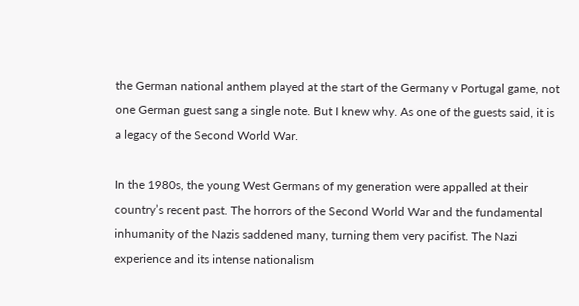the German national anthem played at the start of the Germany v Portugal game, not one German guest sang a single note. But I knew why. As one of the guests said, it is a legacy of the Second World War.

In the 1980s, the young West Germans of my generation were appalled at their country’s recent past. The horrors of the Second World War and the fundamental inhumanity of the Nazis saddened many, turning them very pacifist. The Nazi experience and its intense nationalism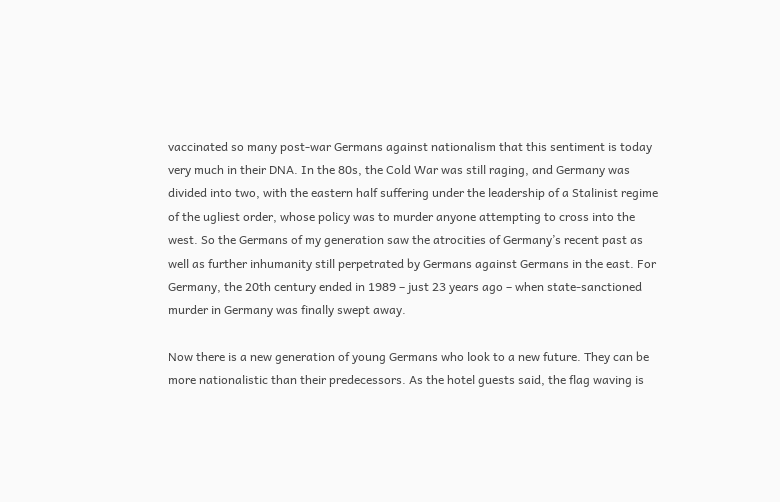vaccinated so many post-war Germans against nationalism that this sentiment is today very much in their DNA. In the 80s, the Cold War was still raging, and Germany was divided into two, with the eastern half suffering under the leadership of a Stalinist regime of the ugliest order, whose policy was to murder anyone attempting to cross into the west. So the Germans of my generation saw the atrocities of Germany’s recent past as well as further inhumanity still perpetrated by Germans against Germans in the east. For Germany, the 20th century ended in 1989 – just 23 years ago – when state-sanctioned murder in Germany was finally swept away.

Now there is a new generation of young Germans who look to a new future. They can be more nationalistic than their predecessors. As the hotel guests said, the flag waving is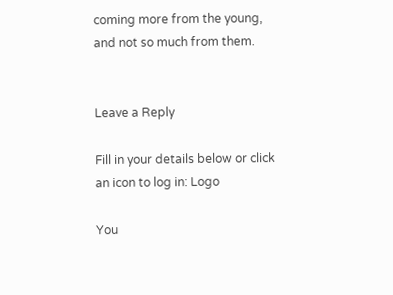coming more from the young, and not so much from them.


Leave a Reply

Fill in your details below or click an icon to log in: Logo

You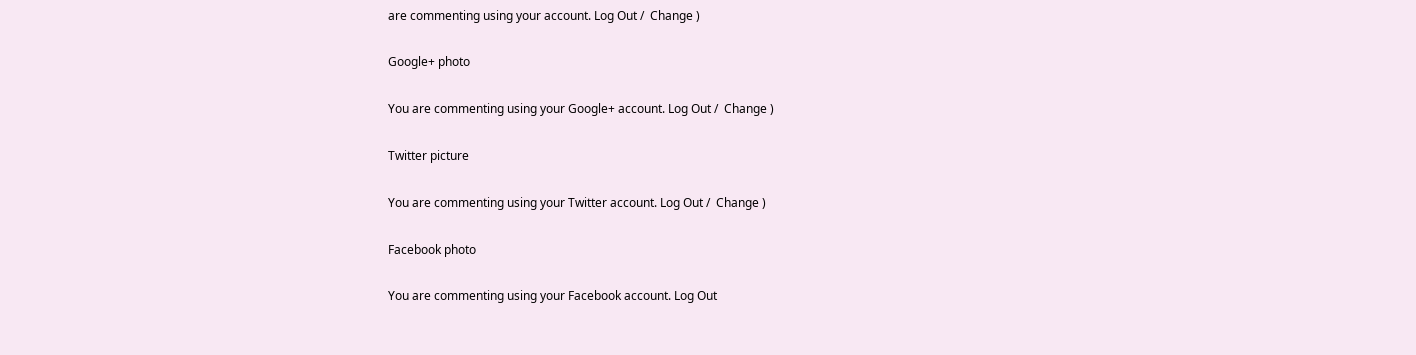are commenting using your account. Log Out /  Change )

Google+ photo

You are commenting using your Google+ account. Log Out /  Change )

Twitter picture

You are commenting using your Twitter account. Log Out /  Change )

Facebook photo

You are commenting using your Facebook account. Log Out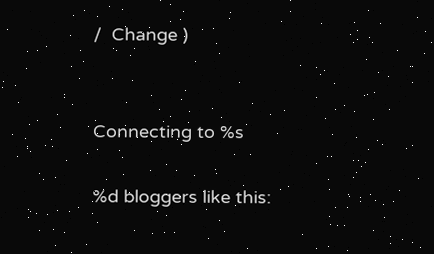/  Change )


Connecting to %s

%d bloggers like this: